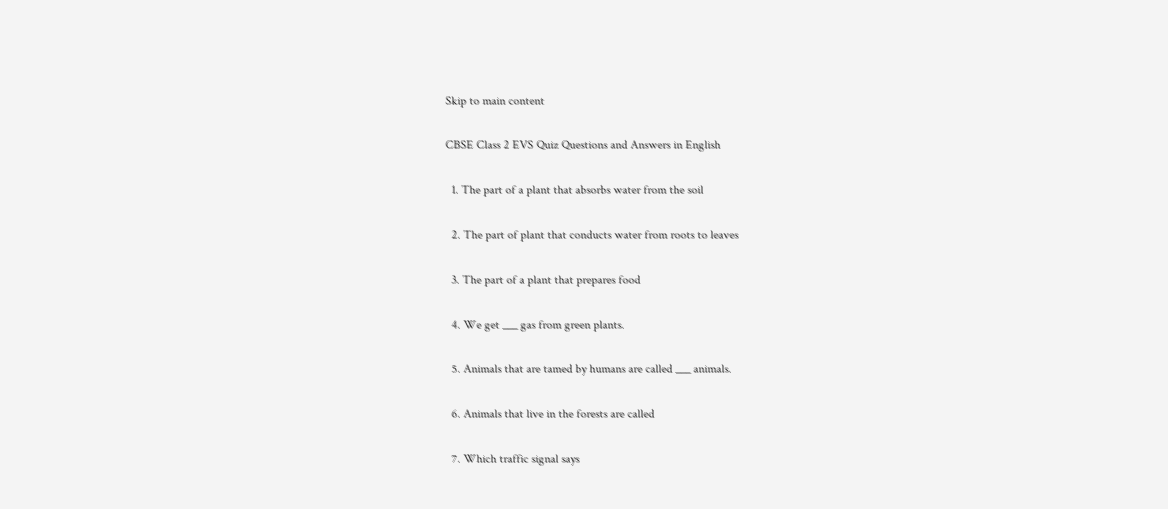Skip to main content

CBSE Class 2 EVS Quiz Questions and Answers in English

  1. The part of a plant that absorbs water from the soil

  2. The part of plant that conducts water from roots to leaves

  3. The part of a plant that prepares food

  4. We get ___ gas from green plants.

  5. Animals that are tamed by humans are called ___ animals.

  6. Animals that live in the forests are called

  7. Which traffic signal says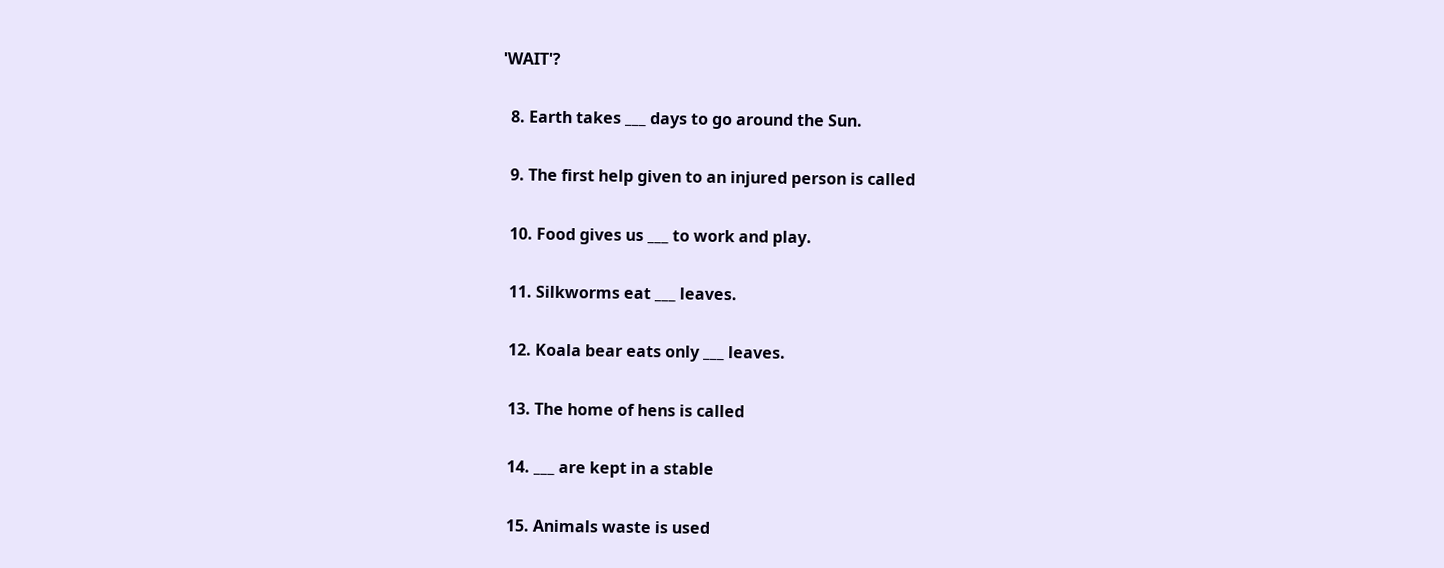'WAIT'?

  8. Earth takes ___ days to go around the Sun.

  9. The first help given to an injured person is called

  10. Food gives us ___ to work and play.

  11. Silkworms eat ___ leaves.

  12. Koala bear eats only ___ leaves.

  13. The home of hens is called

  14. ___ are kept in a stable

  15. Animals waste is used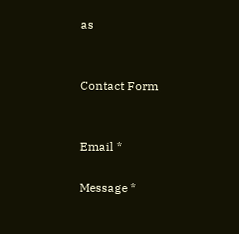as


Contact Form


Email *

Message *